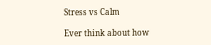Stress vs Calm

Ever think about how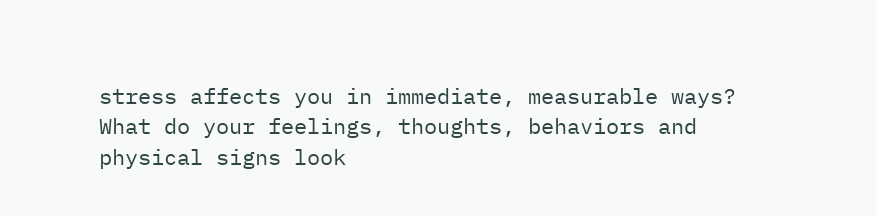stress affects you in immediate, measurable ways? What do your feelings, thoughts, behaviors and physical signs look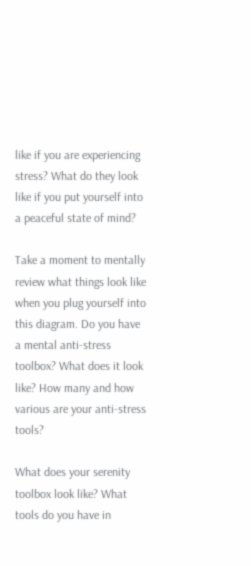like if you are experiencing stress? What do they look like if you put yourself into a peaceful state of mind?

Take a moment to mentally review what things look like when you plug yourself into this diagram. Do you have a mental anti-stress toolbox? What does it look like? How many and how various are your anti-stress tools?

What does your serenity toolbox look like? What tools do you have in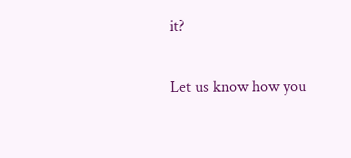it?

Let us know how you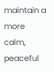maintain a more calm, peaceful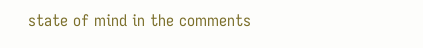state of mind in the comments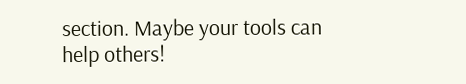section. Maybe your tools can help others!